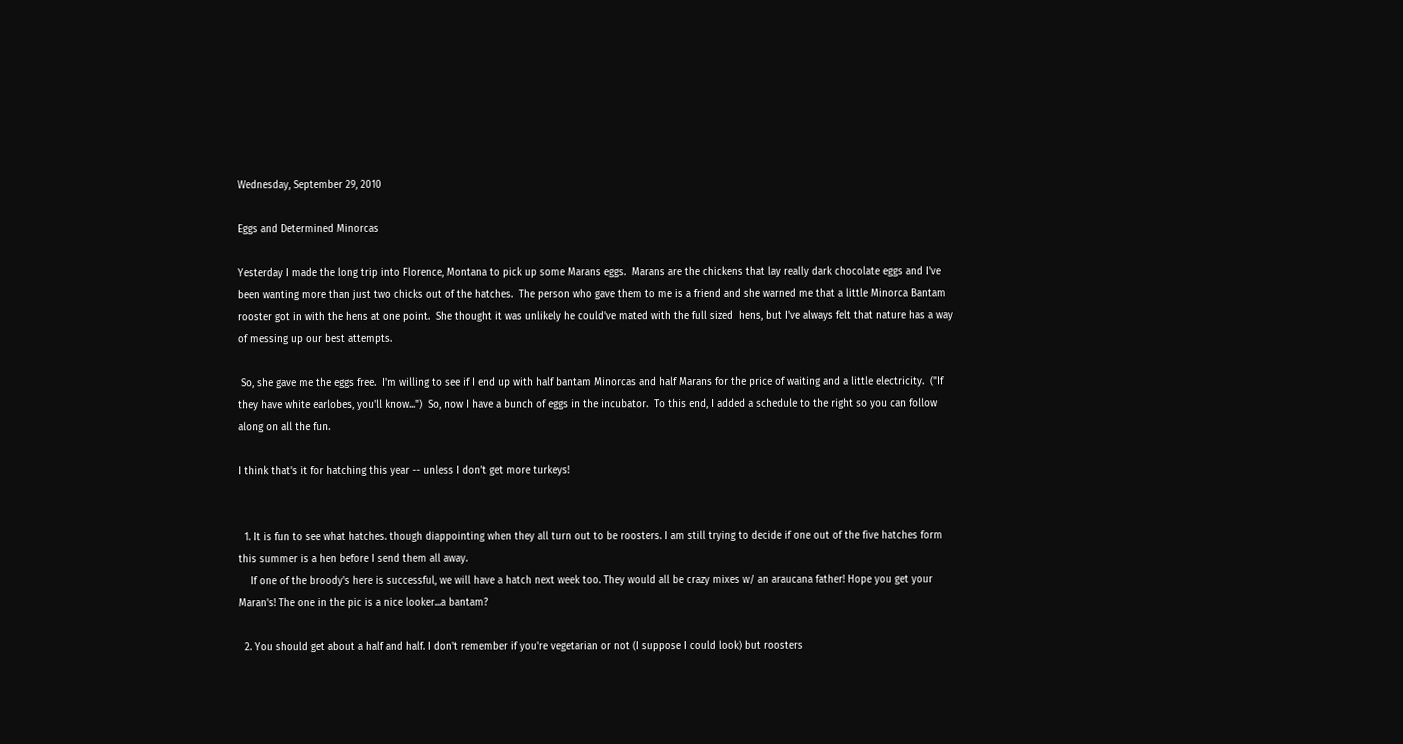Wednesday, September 29, 2010

Eggs and Determined Minorcas

Yesterday I made the long trip into Florence, Montana to pick up some Marans eggs.  Marans are the chickens that lay really dark chocolate eggs and I've been wanting more than just two chicks out of the hatches.  The person who gave them to me is a friend and she warned me that a little Minorca Bantam rooster got in with the hens at one point.  She thought it was unlikely he could've mated with the full sized  hens, but I've always felt that nature has a way of messing up our best attempts.

 So, she gave me the eggs free.  I'm willing to see if I end up with half bantam Minorcas and half Marans for the price of waiting and a little electricity.  ("If they have white earlobes, you'll know...")  So, now I have a bunch of eggs in the incubator.  To this end, I added a schedule to the right so you can follow along on all the fun.

I think that's it for hatching this year -- unless I don't get more turkeys!


  1. It is fun to see what hatches. though diappointing when they all turn out to be roosters. I am still trying to decide if one out of the five hatches form this summer is a hen before I send them all away.
    If one of the broody's here is successful, we will have a hatch next week too. They would all be crazy mixes w/ an araucana father! Hope you get your Maran's! The one in the pic is a nice looker...a bantam?

  2. You should get about a half and half. I don't remember if you're vegetarian or not (I suppose I could look) but roosters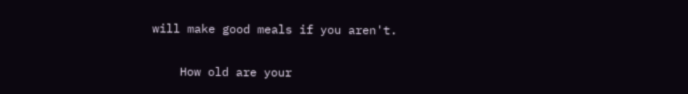will make good meals if you aren't.

    How old are your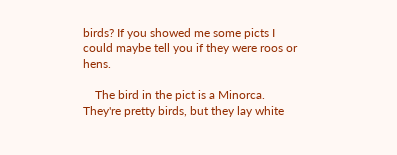birds? If you showed me some picts I could maybe tell you if they were roos or hens.

    The bird in the pict is a Minorca. They're pretty birds, but they lay white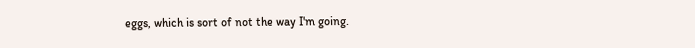eggs, which is sort of not the way I'm going.